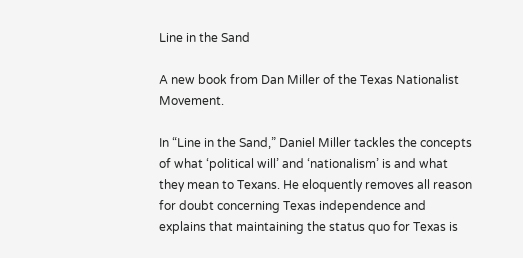Line in the Sand

A new book from Dan Miller of the Texas Nationalist Movement.

In “Line in the Sand,” Daniel Miller tackles the concepts of what ‘political will’ and ‘nationalism’ is and what they mean to Texans. He eloquently removes all reason for doubt concerning Texas independence and explains that maintaining the status quo for Texas is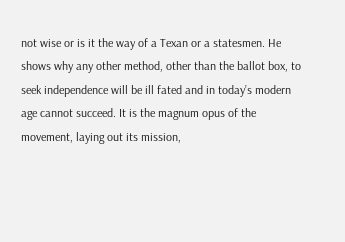not wise or is it the way of a Texan or a statesmen. He shows why any other method, other than the ballot box, to seek independence will be ill fated and in today’s modern age cannot succeed. It is the magnum opus of the movement, laying out its mission,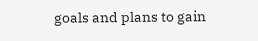goals and plans to gain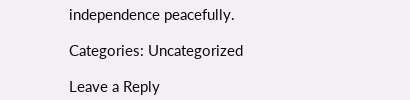independence peacefully.

Categories: Uncategorized

Leave a Reply